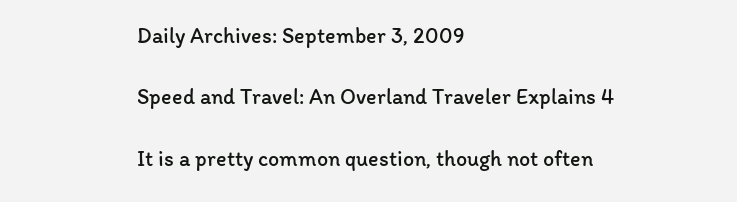Daily Archives: September 3, 2009

Speed and Travel: An Overland Traveler Explains 4

It is a pretty common question, though not often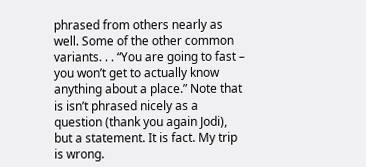phrased from others nearly as well. Some of the other common variants. . . “You are going to fast – you won’t get to actually know anything about a place.” Note that is isn’t phrased nicely as a question (thank you again Jodi), but a statement. It is fact. My trip is wrong.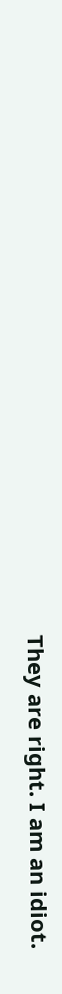They are right. I am an idiot.